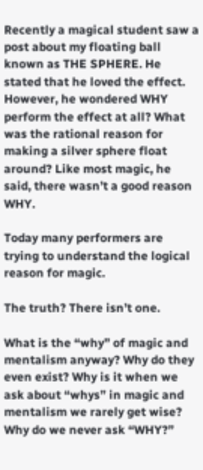Recently a magical student saw a post about my floating ball known as THE SPHERE. He stated that he loved the effect. However, he wondered WHY perform the effect at all? What was the rational reason for making a silver sphere float around? Like most magic, he said, there wasn’t a good reason WHY.

Today many performers are trying to understand the logical reason for magic.

The truth? There isn’t one.

What is the “why” of magic and mentalism anyway? Why do they even exist? Why is it when we ask about “whys” in magic and mentalism we rarely get wise? Why do we never ask “WHY?”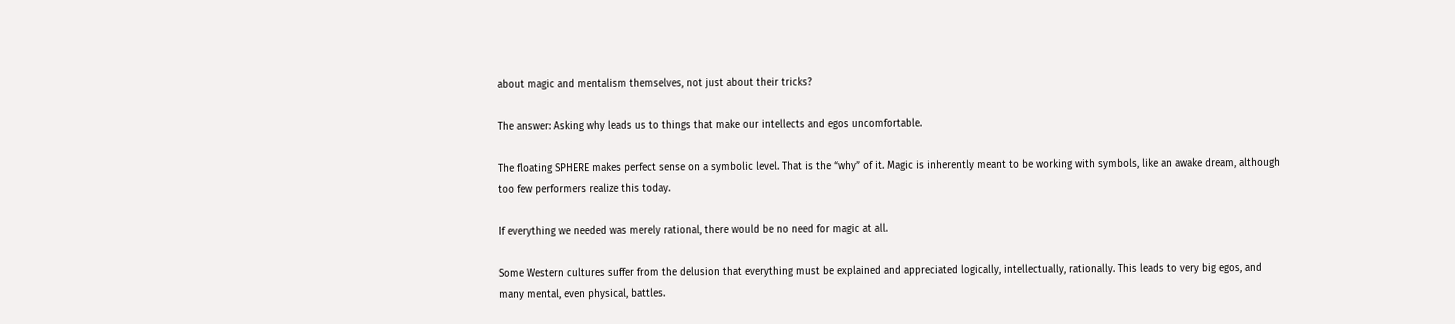about magic and mentalism themselves, not just about their tricks?

The answer: Asking why leads us to things that make our intellects and egos uncomfortable.

The floating SPHERE makes perfect sense on a symbolic level. That is the “why” of it. Magic is inherently meant to be working with symbols, like an awake dream, although too few performers realize this today.

If everything we needed was merely rational, there would be no need for magic at all.

Some Western cultures suffer from the delusion that everything must be explained and appreciated logically, intellectually, rationally. This leads to very big egos, and many mental, even physical, battles.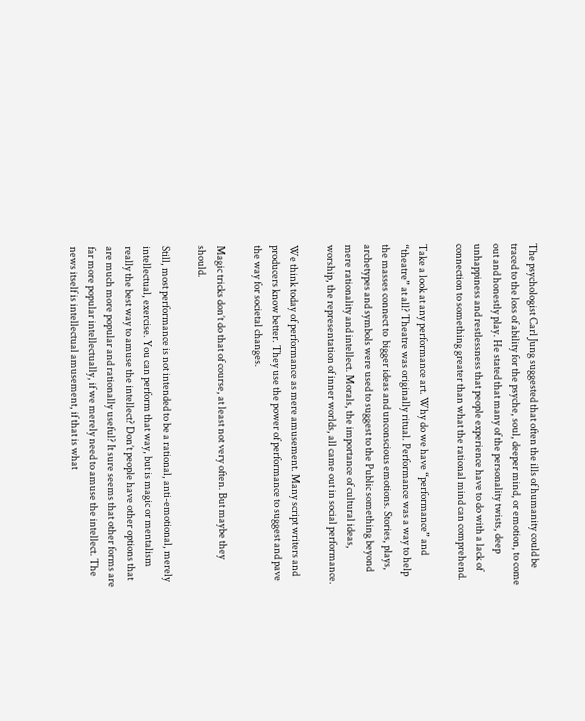The psychologist Carl Jung suggested that often the ills of humanity could be traced to the loss of ability for the psyche, soul, deeper mind, or emotion, to come out and honestly play. He stated that many of the personality twists, deep unhappiness and restlessness that people experience have to do with a lack of connection to something greater than what the rational mind can comprehend.

Take a look at any performance art. Why do we have “performance” and “theatre” at all? Theatre was originally ritual. Performance was a way to help the masses connect to  bigger ideas and unconscious emotions. Stories, plays, archetypes and symbols were used to suggest to the Public something beyond mere rationality and intellect. Morals, the importance of cultural ideas, worship, the representation of inner worlds, all came out in social performance.

We think today of performance as mere amusement. Many script writers and producers know better. They use the power of performance to suggest and pave the way for societal changes.

Magic tricks don’t do that of course, at least not very often. But maybe they should.

Still, most performance is not intended to be a rational, anti-emotional, merely intellectual, exercise. You can perform that way, but is magic or mentalism really the best way to amuse the intellect? Don’t people have other options that are much more popular and rationally useful? It sure seems that other forms are far more popular intellectually, if we merely need to amuse the intellect. The news itself is intellectual amusement, if that is what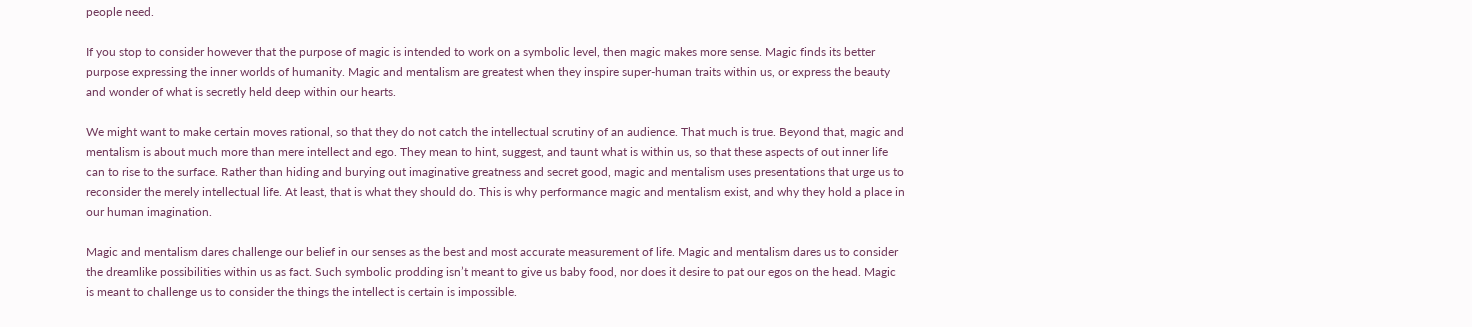people need.

If you stop to consider however that the purpose of magic is intended to work on a symbolic level, then magic makes more sense. Magic finds its better purpose expressing the inner worlds of humanity. Magic and mentalism are greatest when they inspire super-human traits within us, or express the beauty and wonder of what is secretly held deep within our hearts.

We might want to make certain moves rational, so that they do not catch the intellectual scrutiny of an audience. That much is true. Beyond that, magic and mentalism is about much more than mere intellect and ego. They mean to hint, suggest, and taunt what is within us, so that these aspects of out inner life can to rise to the surface. Rather than hiding and burying out imaginative greatness and secret good, magic and mentalism uses presentations that urge us to reconsider the merely intellectual life. At least, that is what they should do. This is why performance magic and mentalism exist, and why they hold a place in our human imagination.

Magic and mentalism dares challenge our belief in our senses as the best and most accurate measurement of life. Magic and mentalism dares us to consider the dreamlike possibilities within us as fact. Such symbolic prodding isn’t meant to give us baby food, nor does it desire to pat our egos on the head. Magic is meant to challenge us to consider the things the intellect is certain is impossible.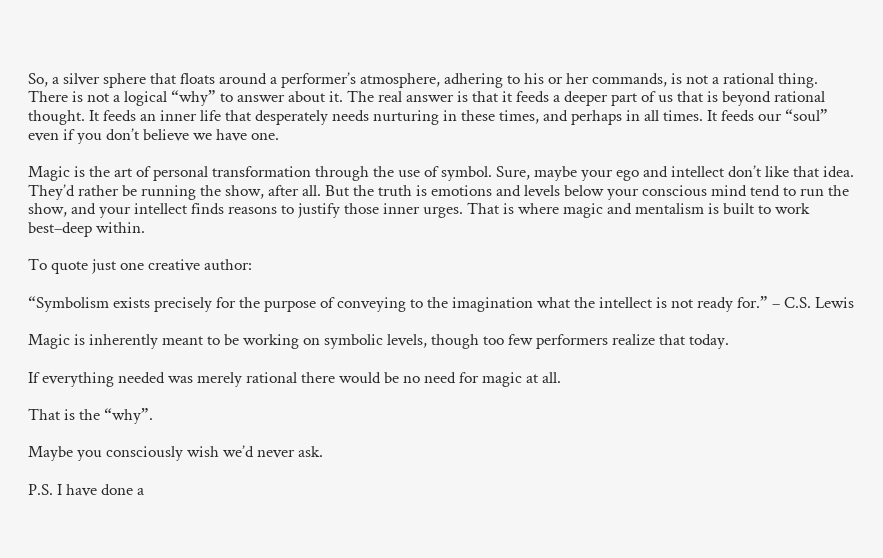So, a silver sphere that floats around a performer’s atmosphere, adhering to his or her commands, is not a rational thing. There is not a logical “why” to answer about it. The real answer is that it feeds a deeper part of us that is beyond rational thought. It feeds an inner life that desperately needs nurturing in these times, and perhaps in all times. It feeds our “soul” even if you don’t believe we have one.

Magic is the art of personal transformation through the use of symbol. Sure, maybe your ego and intellect don’t like that idea. They’d rather be running the show, after all. But the truth is emotions and levels below your conscious mind tend to run the show, and your intellect finds reasons to justify those inner urges. That is where magic and mentalism is built to work best–deep within.

To quote just one creative author:

“Symbolism exists precisely for the purpose of conveying to the imagination what the intellect is not ready for.” – C.S. Lewis

Magic is inherently meant to be working on symbolic levels, though too few performers realize that today.

If everything needed was merely rational there would be no need for magic at all.

That is the “why”.

Maybe you consciously wish we’d never ask.

P.S. I have done a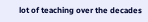lot of teaching over the decades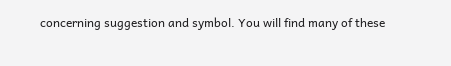concerning suggestion and symbol. You will find many of these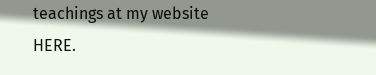teachings at my website HERE.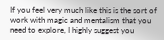If you feel very much like this is the sort of work with magic and mentalism that you need to explore, I highly suggest you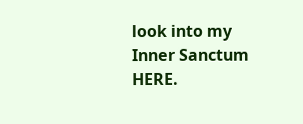look into my Inner Sanctum HERE.